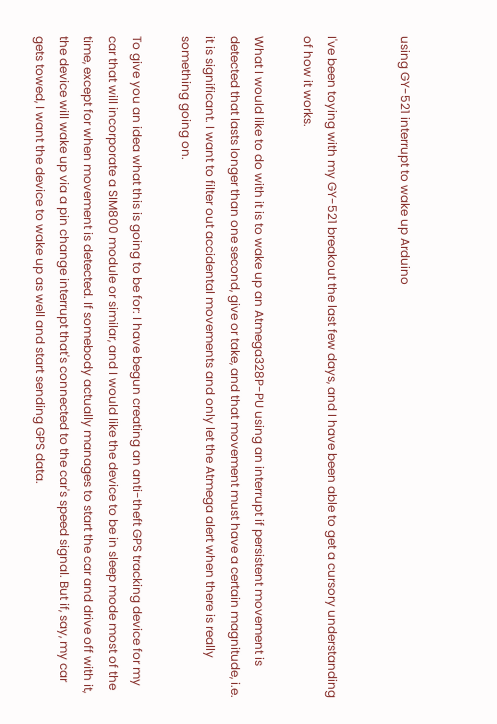using GY-521 interrupt to wake up Arduino


I've been toying with my GY-521 breakout the last few days, and I have been able to get a cursory understanding of how it works.

What I would like to do with it is to wake up an Atmega328P-PU using an interrupt if persistent movement is detected that lasts longer than one second, give or take, and that movement must have a certain magnitude, i.e. it is significant. I want to filter out accidental movements and only let the Atmega alert when there is really something going on.

To give you an idea what this is going to be for: I have begun creating an anti-theft GPS tracking device for my car that will incorporate a SIM800 module or similar, and I would like the device to be in sleep mode most of the time, except for when movement is detected. If somebody actually manages to start the car and drive off with it, the device will wake up via a pin change interrupt that's connected to the car's speed signal. But if, say, my car gets towed, I want the device to wake up as well and start sending GPS data.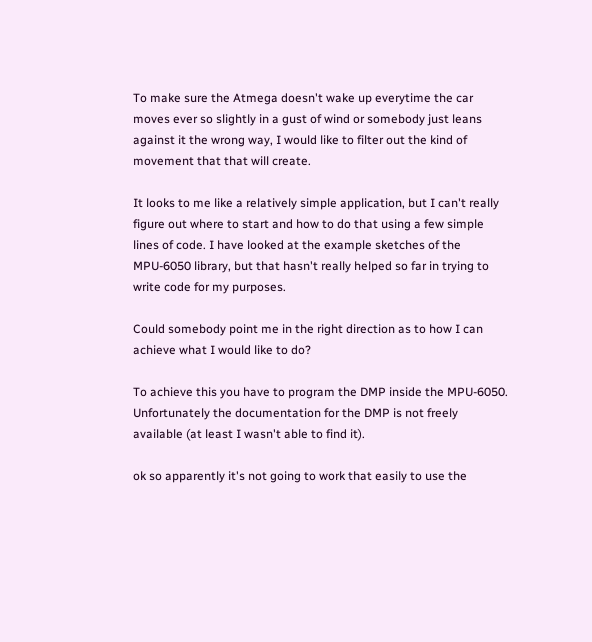To make sure the Atmega doesn't wake up everytime the car moves ever so slightly in a gust of wind or somebody just leans against it the wrong way, I would like to filter out the kind of movement that that will create.

It looks to me like a relatively simple application, but I can't really figure out where to start and how to do that using a few simple lines of code. I have looked at the example sketches of the MPU-6050 library, but that hasn't really helped so far in trying to write code for my purposes.

Could somebody point me in the right direction as to how I can achieve what I would like to do?

To achieve this you have to program the DMP inside the MPU-6050. Unfortunately the documentation for the DMP is not freely available (at least I wasn't able to find it).

ok so apparently it's not going to work that easily to use the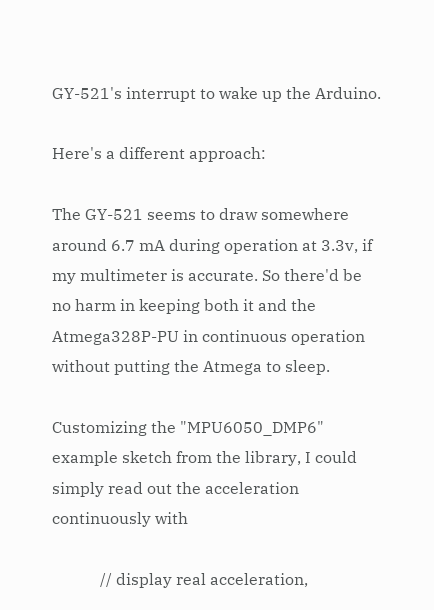GY-521's interrupt to wake up the Arduino.

Here's a different approach:

The GY-521 seems to draw somewhere around 6.7 mA during operation at 3.3v, if my multimeter is accurate. So there'd be no harm in keeping both it and the Atmega328P-PU in continuous operation without putting the Atmega to sleep.

Customizing the "MPU6050_DMP6" example sketch from the library, I could simply read out the acceleration continuously with

            // display real acceleration,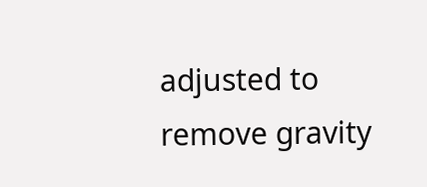adjusted to remove gravity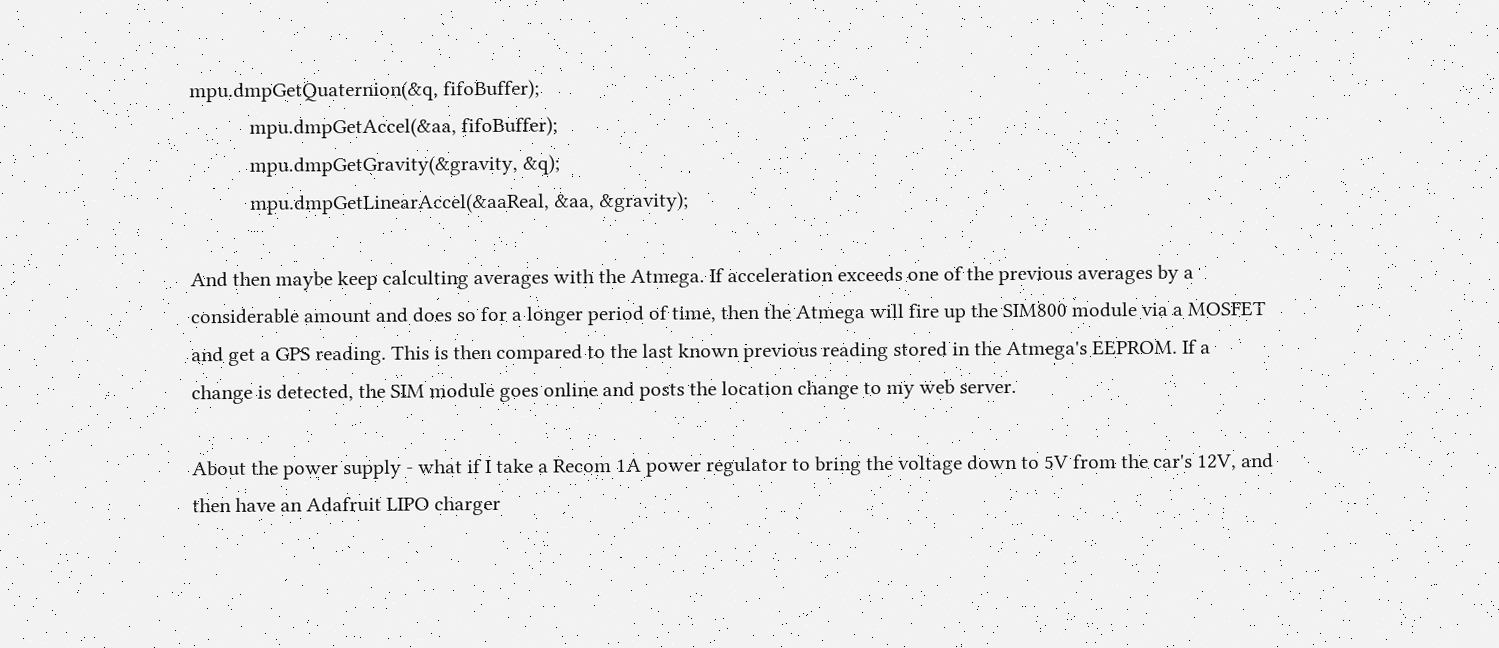mpu.dmpGetQuaternion(&q, fifoBuffer);
            mpu.dmpGetAccel(&aa, fifoBuffer);
            mpu.dmpGetGravity(&gravity, &q);
            mpu.dmpGetLinearAccel(&aaReal, &aa, &gravity);

And then maybe keep calculting averages with the Atmega. If acceleration exceeds one of the previous averages by a considerable amount and does so for a longer period of time, then the Atmega will fire up the SIM800 module via a MOSFET and get a GPS reading. This is then compared to the last known previous reading stored in the Atmega's EEPROM. If a change is detected, the SIM module goes online and posts the location change to my web server.

About the power supply - what if I take a Recom 1A power regulator to bring the voltage down to 5V from the car's 12V, and then have an Adafruit LIPO charger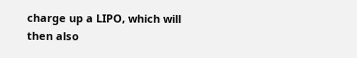charge up a LIPO, which will then also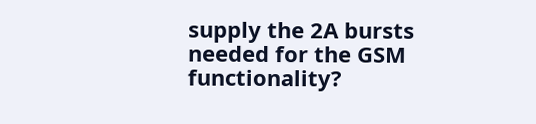supply the 2A bursts needed for the GSM functionality?